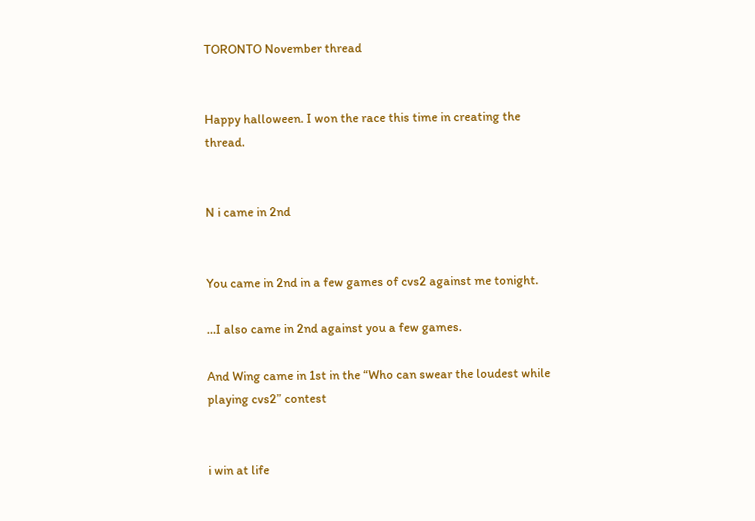TORONTO November thread


Happy halloween. I won the race this time in creating the thread.


N i came in 2nd


You came in 2nd in a few games of cvs2 against me tonight.

…I also came in 2nd against you a few games.

And Wing came in 1st in the “Who can swear the loudest while playing cvs2” contest


i win at life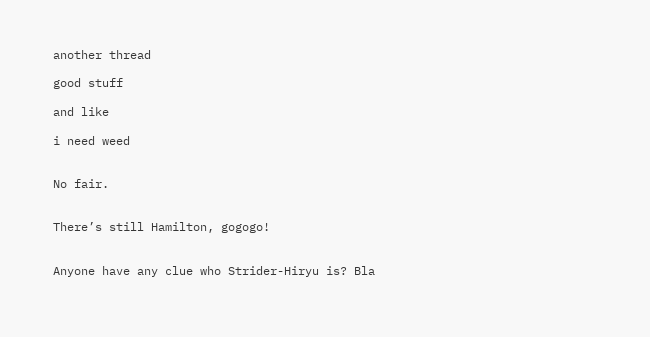another thread

good stuff

and like

i need weed


No fair.


There’s still Hamilton, gogogo!


Anyone have any clue who Strider-Hiryu is? Bla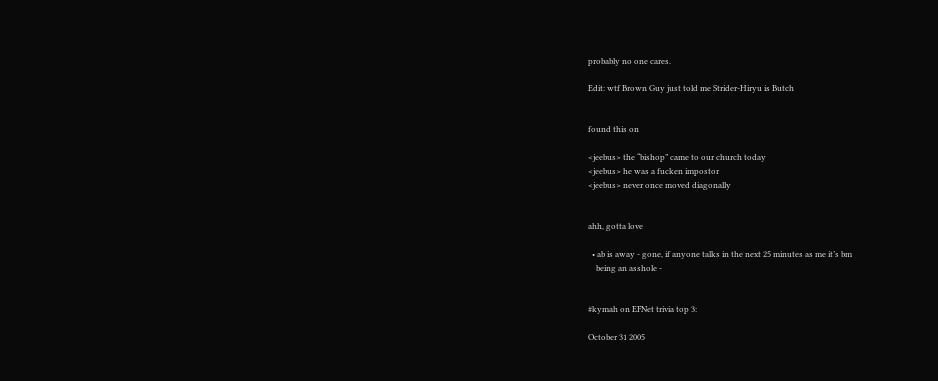probably no one cares.

Edit: wtf Brown Guy just told me Strider-Hiryu is Butch


found this on

<jeebus> the “bishop” came to our church today
<jeebus> he was a fucken impostor
<jeebus> never once moved diagonally


ahh, gotta love

  • ab is away - gone, if anyone talks in the next 25 minutes as me it’s bm
    being an asshole -


#kymah on EFNet trivia top 3:

October 31 2005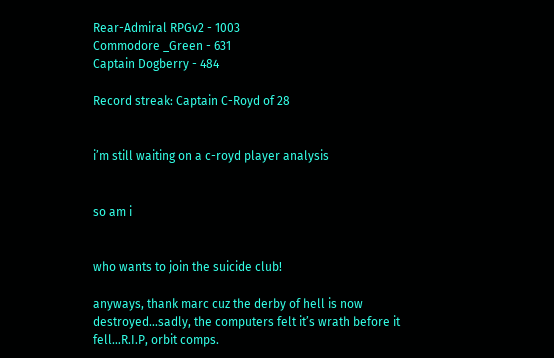Rear-Admiral RPGv2 - 1003
Commodore _Green - 631
Captain Dogberry - 484

Record streak: Captain C-Royd of 28


i’m still waiting on a c-royd player analysis


so am i


who wants to join the suicide club!

anyways, thank marc cuz the derby of hell is now destroyed…sadly, the computers felt it’s wrath before it fell…R.I.P, orbit comps.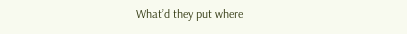What’d they put where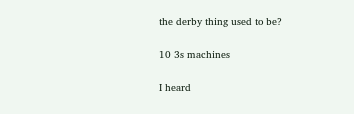the derby thing used to be?


10 3s machines


I heard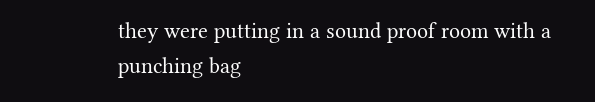they were putting in a sound proof room with a punching bag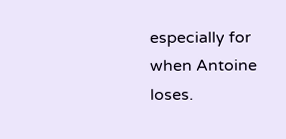especially for when Antoine loses.